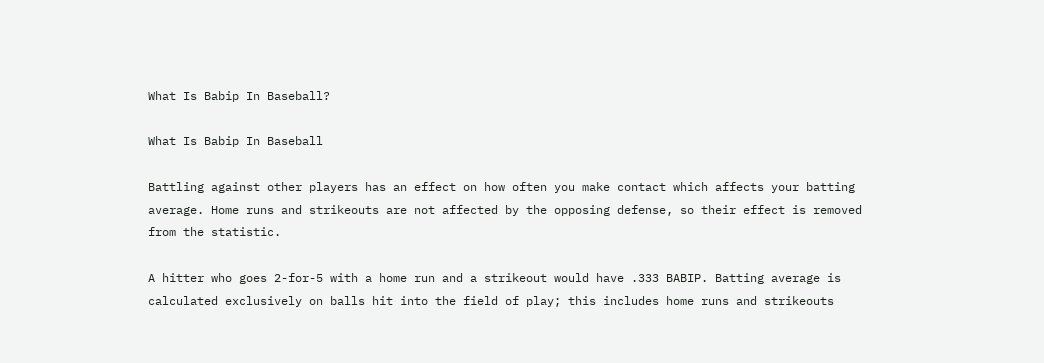What Is Babip In Baseball?

What Is Babip In Baseball

Battling against other players has an effect on how often you make contact which affects your batting average. Home runs and strikeouts are not affected by the opposing defense, so their effect is removed from the statistic.

A hitter who goes 2-for-5 with a home run and a strikeout would have .333 BABIP. Batting average is calculated exclusively on balls hit into the field of play; this includes home runs and strikeouts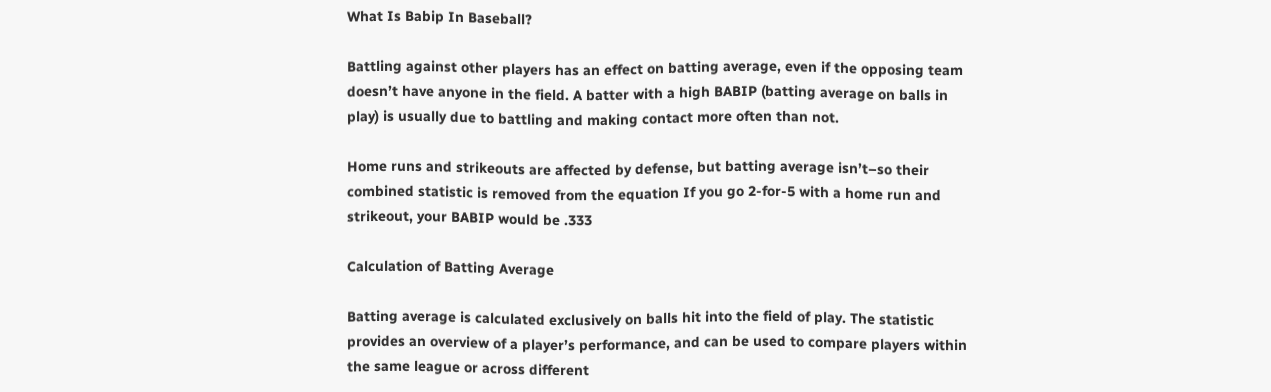What Is Babip In Baseball?

Battling against other players has an effect on batting average, even if the opposing team doesn’t have anyone in the field. A batter with a high BABIP (batting average on balls in play) is usually due to battling and making contact more often than not.

Home runs and strikeouts are affected by defense, but batting average isn’t–so their combined statistic is removed from the equation If you go 2-for-5 with a home run and strikeout, your BABIP would be .333

Calculation of Batting Average

Batting average is calculated exclusively on balls hit into the field of play. The statistic provides an overview of a player’s performance, and can be used to compare players within the same league or across different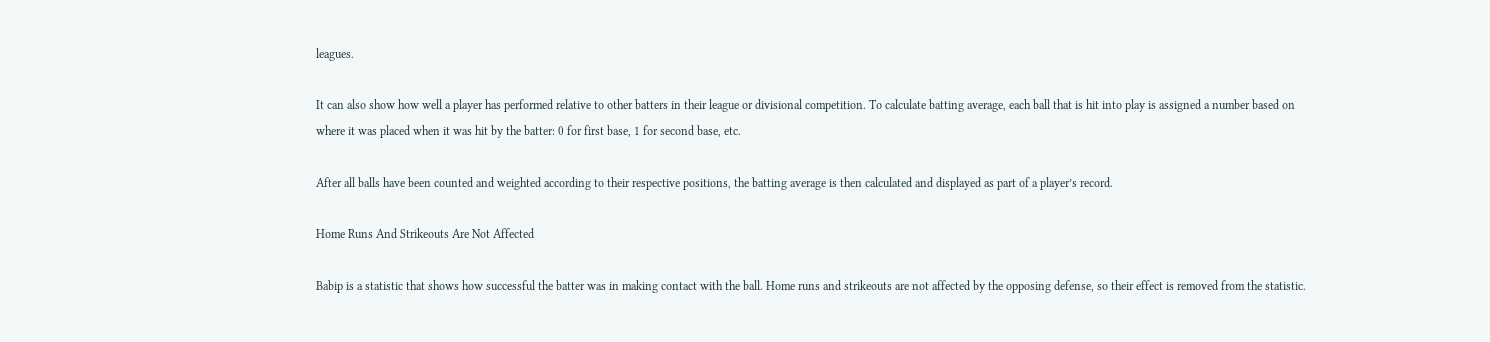leagues.

It can also show how well a player has performed relative to other batters in their league or divisional competition. To calculate batting average, each ball that is hit into play is assigned a number based on where it was placed when it was hit by the batter: 0 for first base, 1 for second base, etc.

After all balls have been counted and weighted according to their respective positions, the batting average is then calculated and displayed as part of a player’s record.

Home Runs And Strikeouts Are Not Affected

Babip is a statistic that shows how successful the batter was in making contact with the ball. Home runs and strikeouts are not affected by the opposing defense, so their effect is removed from the statistic.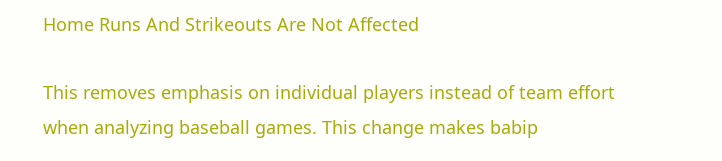Home Runs And Strikeouts Are Not Affected

This removes emphasis on individual players instead of team effort when analyzing baseball games. This change makes babip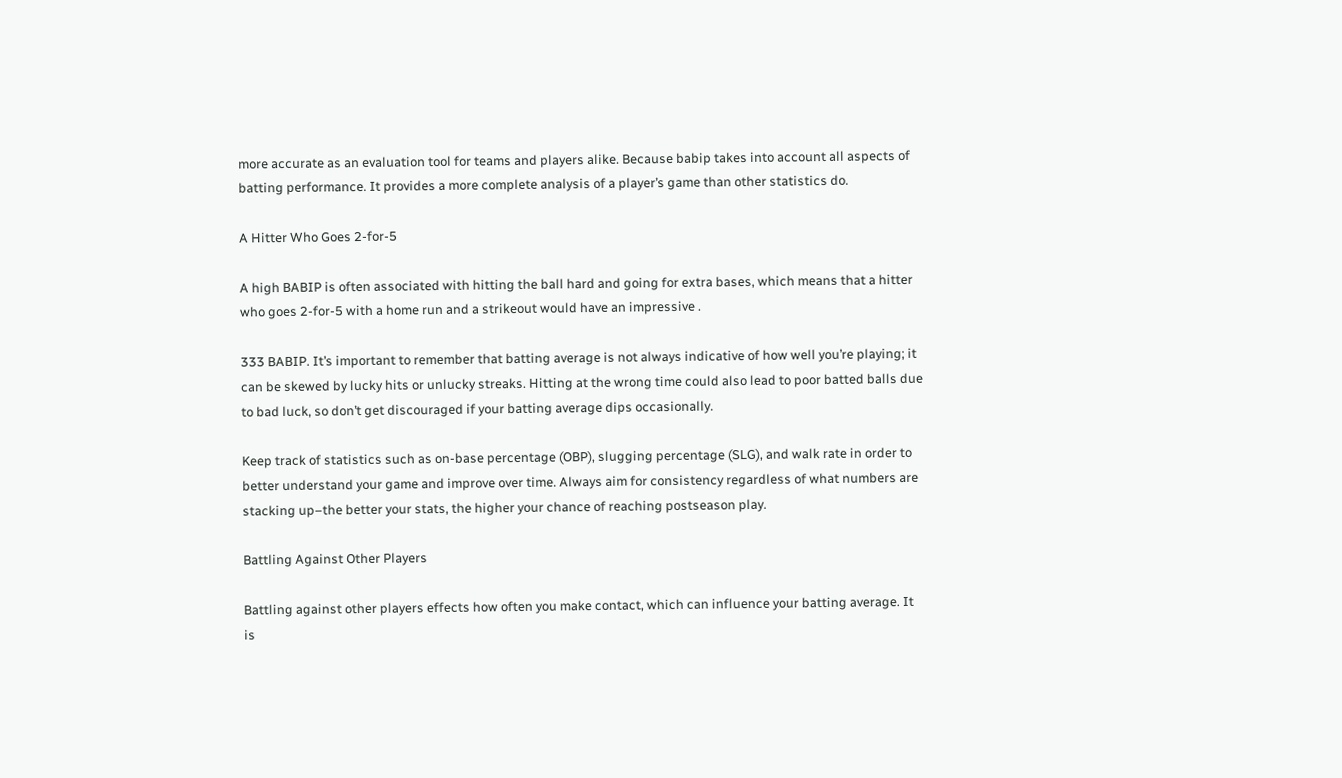more accurate as an evaluation tool for teams and players alike. Because babip takes into account all aspects of batting performance. It provides a more complete analysis of a player’s game than other statistics do.

A Hitter Who Goes 2-for-5

A high BABIP is often associated with hitting the ball hard and going for extra bases, which means that a hitter who goes 2-for-5 with a home run and a strikeout would have an impressive .

333 BABIP. It’s important to remember that batting average is not always indicative of how well you’re playing; it can be skewed by lucky hits or unlucky streaks. Hitting at the wrong time could also lead to poor batted balls due to bad luck, so don’t get discouraged if your batting average dips occasionally.

Keep track of statistics such as on-base percentage (OBP), slugging percentage (SLG), and walk rate in order to better understand your game and improve over time. Always aim for consistency regardless of what numbers are stacking up–the better your stats, the higher your chance of reaching postseason play.

Battling Against Other Players

Battling against other players effects how often you make contact, which can influence your batting average. It is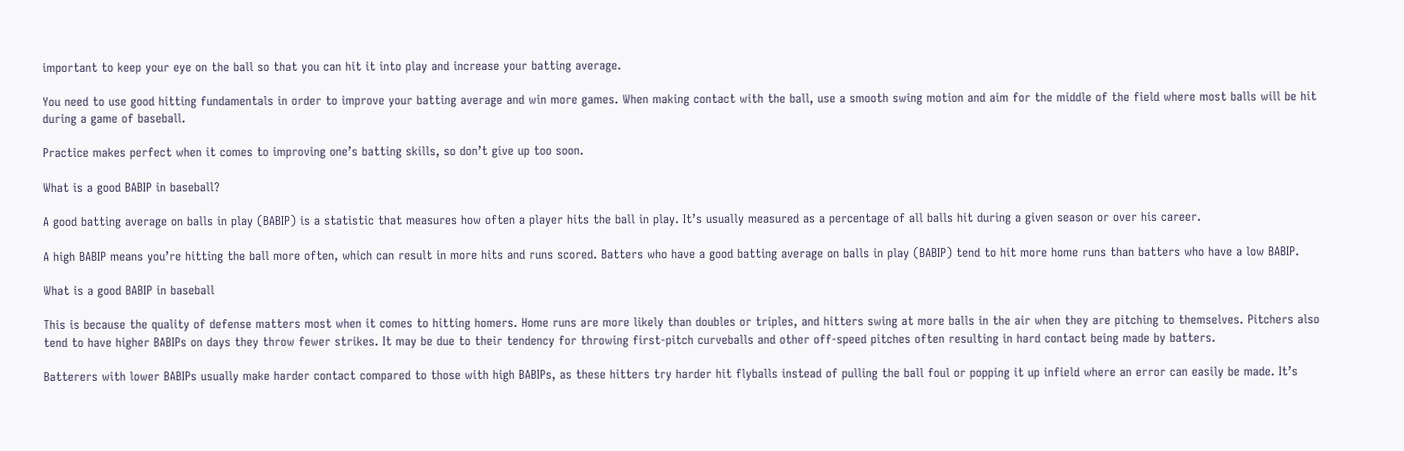important to keep your eye on the ball so that you can hit it into play and increase your batting average.

You need to use good hitting fundamentals in order to improve your batting average and win more games. When making contact with the ball, use a smooth swing motion and aim for the middle of the field where most balls will be hit during a game of baseball.

Practice makes perfect when it comes to improving one’s batting skills, so don’t give up too soon.

What is a good BABIP in baseball?

A good batting average on balls in play (BABIP) is a statistic that measures how often a player hits the ball in play. It’s usually measured as a percentage of all balls hit during a given season or over his career.

A high BABIP means you’re hitting the ball more often, which can result in more hits and runs scored. Batters who have a good batting average on balls in play (BABIP) tend to hit more home runs than batters who have a low BABIP.

What is a good BABIP in baseball

This is because the quality of defense matters most when it comes to hitting homers. Home runs are more likely than doubles or triples, and hitters swing at more balls in the air when they are pitching to themselves. Pitchers also tend to have higher BABIPs on days they throw fewer strikes. It may be due to their tendency for throwing first-pitch curveballs and other off-speed pitches often resulting in hard contact being made by batters.

Batterers with lower BABIPs usually make harder contact compared to those with high BABIPs, as these hitters try harder hit flyballs instead of pulling the ball foul or popping it up infield where an error can easily be made. It’s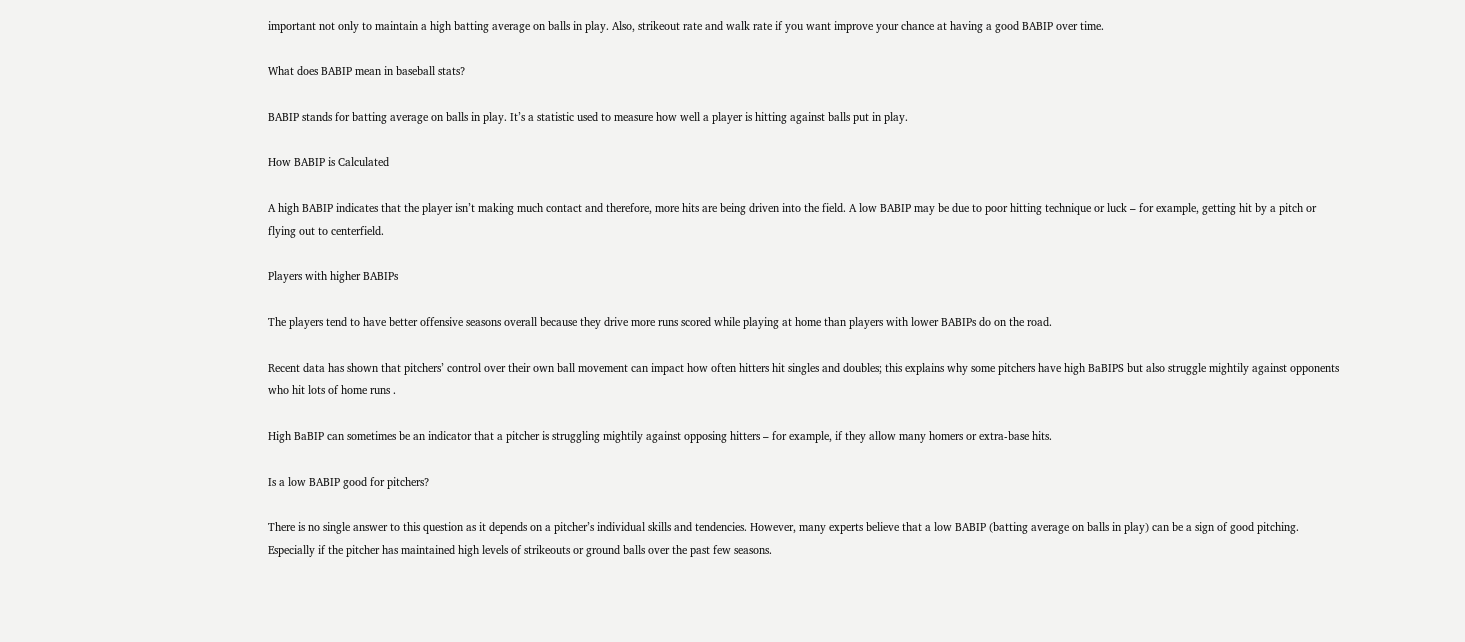important not only to maintain a high batting average on balls in play. Also, strikeout rate and walk rate if you want improve your chance at having a good BABIP over time.

What does BABIP mean in baseball stats?

BABIP stands for batting average on balls in play. It’s a statistic used to measure how well a player is hitting against balls put in play.

How BABIP is Calculated

A high BABIP indicates that the player isn’t making much contact and therefore, more hits are being driven into the field. A low BABIP may be due to poor hitting technique or luck – for example, getting hit by a pitch or flying out to centerfield.

Players with higher BABIPs

The players tend to have better offensive seasons overall because they drive more runs scored while playing at home than players with lower BABIPs do on the road.

Recent data has shown that pitchers’ control over their own ball movement can impact how often hitters hit singles and doubles; this explains why some pitchers have high BaBIPS but also struggle mightily against opponents who hit lots of home runs .

High BaBIP can sometimes be an indicator that a pitcher is struggling mightily against opposing hitters – for example, if they allow many homers or extra-base hits.

Is a low BABIP good for pitchers?

There is no single answer to this question as it depends on a pitcher’s individual skills and tendencies. However, many experts believe that a low BABIP (batting average on balls in play) can be a sign of good pitching. Especially if the pitcher has maintained high levels of strikeouts or ground balls over the past few seasons.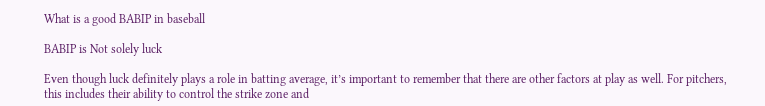What is a good BABIP in baseball

BABIP is Not solely luck

Even though luck definitely plays a role in batting average, it’s important to remember that there are other factors at play as well. For pitchers, this includes their ability to control the strike zone and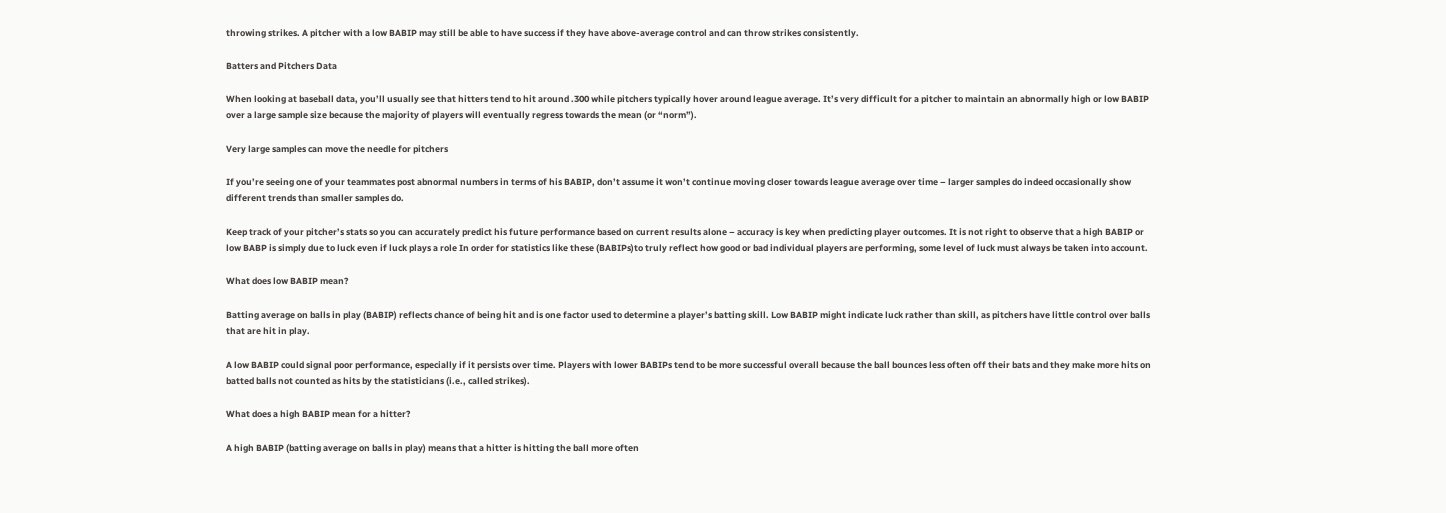throwing strikes. A pitcher with a low BABIP may still be able to have success if they have above-average control and can throw strikes consistently.

Batters and Pitchers Data

When looking at baseball data, you’ll usually see that hitters tend to hit around .300 while pitchers typically hover around league average. It’s very difficult for a pitcher to maintain an abnormally high or low BABIP over a large sample size because the majority of players will eventually regress towards the mean (or “norm”).

Very large samples can move the needle for pitchers

If you’re seeing one of your teammates post abnormal numbers in terms of his BABIP, don’t assume it won’t continue moving closer towards league average over time – larger samples do indeed occasionally show different trends than smaller samples do.

Keep track of your pitcher’s stats so you can accurately predict his future performance based on current results alone – accuracy is key when predicting player outcomes. It is not right to observe that a high BABIP or low BABP is simply due to luck even if luck plays a role In order for statistics like these (BABIPs)to truly reflect how good or bad individual players are performing, some level of luck must always be taken into account.

What does low BABIP mean?

Batting average on balls in play (BABIP) reflects chance of being hit and is one factor used to determine a player’s batting skill. Low BABIP might indicate luck rather than skill, as pitchers have little control over balls that are hit in play.

A low BABIP could signal poor performance, especially if it persists over time. Players with lower BABIPs tend to be more successful overall because the ball bounces less often off their bats and they make more hits on batted balls not counted as hits by the statisticians (i.e., called strikes).

What does a high BABIP mean for a hitter?

A high BABIP (batting average on balls in play) means that a hitter is hitting the ball more often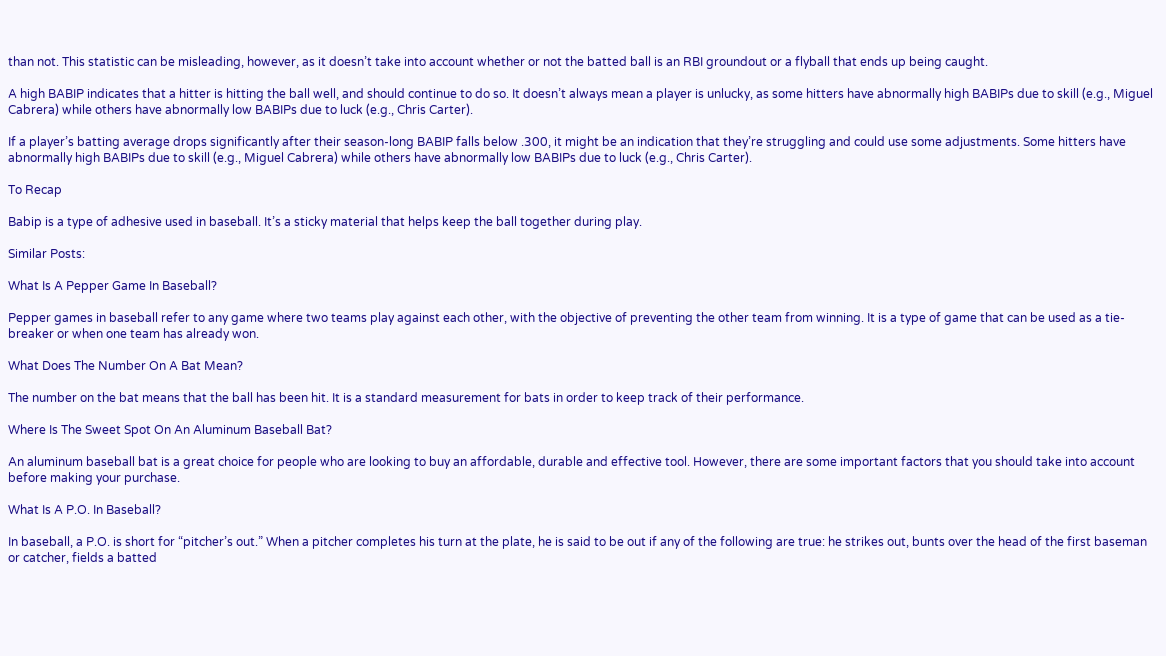than not. This statistic can be misleading, however, as it doesn’t take into account whether or not the batted ball is an RBI groundout or a flyball that ends up being caught.

A high BABIP indicates that a hitter is hitting the ball well, and should continue to do so. It doesn’t always mean a player is unlucky, as some hitters have abnormally high BABIPs due to skill (e.g., Miguel Cabrera) while others have abnormally low BABIPs due to luck (e.g., Chris Carter).

If a player’s batting average drops significantly after their season-long BABIP falls below .300, it might be an indication that they’re struggling and could use some adjustments. Some hitters have abnormally high BABIPs due to skill (e.g., Miguel Cabrera) while others have abnormally low BABIPs due to luck (e.g., Chris Carter).

To Recap

Babip is a type of adhesive used in baseball. It’s a sticky material that helps keep the ball together during play.

Similar Posts:

What Is A Pepper Game In Baseball?

Pepper games in baseball refer to any game where two teams play against each other, with the objective of preventing the other team from winning. It is a type of game that can be used as a tie-breaker or when one team has already won.

What Does The Number On A Bat Mean?

The number on the bat means that the ball has been hit. It is a standard measurement for bats in order to keep track of their performance.

Where Is The Sweet Spot On An Aluminum Baseball Bat?

An aluminum baseball bat is a great choice for people who are looking to buy an affordable, durable and effective tool. However, there are some important factors that you should take into account before making your purchase.

What Is A P.O. In Baseball?

In baseball, a P.O. is short for “pitcher’s out.” When a pitcher completes his turn at the plate, he is said to be out if any of the following are true: he strikes out, bunts over the head of the first baseman or catcher, fields a batted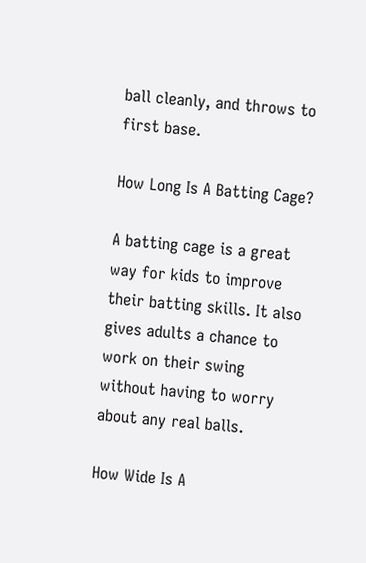ball cleanly, and throws to first base.

How Long Is A Batting Cage?

A batting cage is a great way for kids to improve their batting skills. It also gives adults a chance to work on their swing without having to worry about any real balls.

How Wide Is A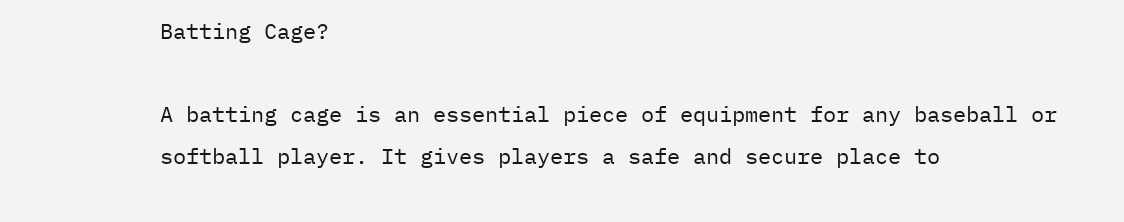Batting Cage?

A batting cage is an essential piece of equipment for any baseball or softball player. It gives players a safe and secure place to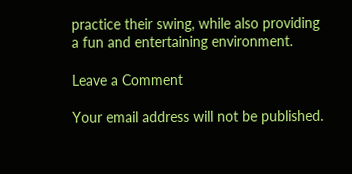practice their swing, while also providing a fun and entertaining environment.

Leave a Comment

Your email address will not be published.